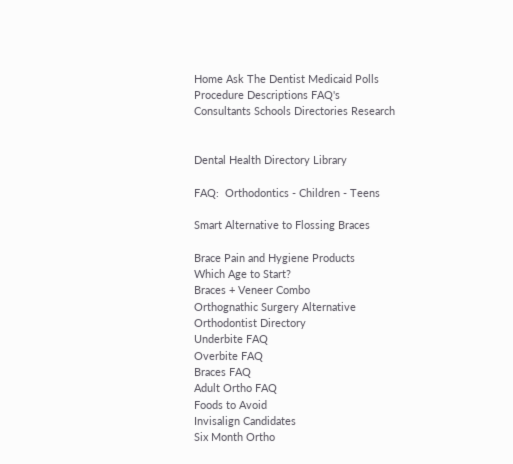Home Ask The Dentist Medicaid Polls Procedure Descriptions FAQ's Consultants Schools Directories Research


Dental Health Directory Library

FAQ:  Orthodontics - Children - Teens

Smart Alternative to Flossing Braces

Brace Pain and Hygiene Products
Which Age to Start?
Braces + Veneer Combo
Orthognathic Surgery Alternative
Orthodontist Directory
Underbite FAQ
Overbite FAQ
Braces FAQ
Adult Ortho FAQ
Foods to Avoid
Invisalign Candidates
Six Month Ortho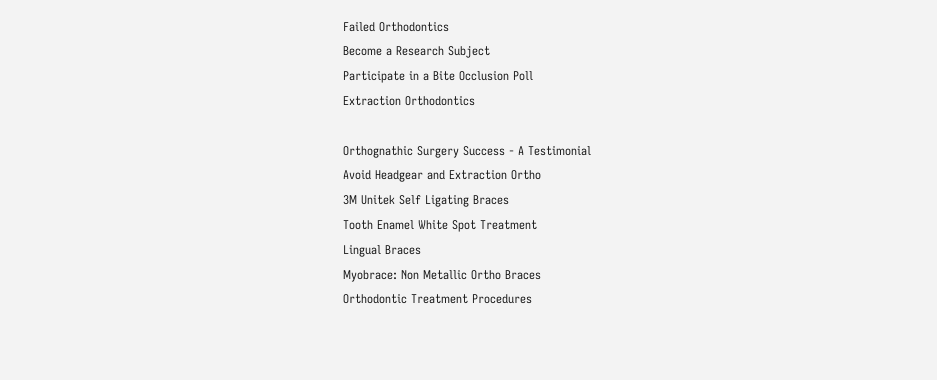Failed Orthodontics
Become a Research Subject
Participate in a Bite Occlusion Poll
Extraction Orthodontics

Orthognathic Surgery Success - A Testimonial
Avoid Headgear and Extraction Ortho
3M Unitek Self Ligating Braces
Tooth Enamel White Spot Treatment
Lingual Braces
Myobrace: Non Metallic Ortho Braces
Orthodontic Treatment Procedures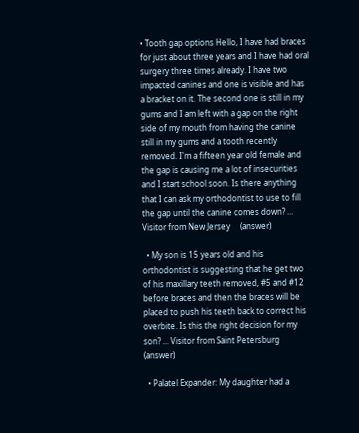• Tooth gap options Hello, I have had braces for just about three years and I have had oral surgery three times already. I have two impacted canines and one is visible and has a bracket on it. The second one is still in my gums and I am left with a gap on the right side of my mouth from having the canine still in my gums and a tooth recently removed. I'm a fifteen year old female and the gap is causing me a lot of insecurities and I start school soon. Is there anything that I can ask my orthodontist to use to fill the gap until the canine comes down? ... Visitor from New Jersey     (answer)

  • My son is 15 years old and his orthodontist is suggesting that he get two of his maxillary teeth removed, #5 and #12 before braces and then the braces will be placed to push his teeth back to correct his overbite. Is this the right decision for my son? ... Visitor from Saint Petersburg     (answer)

  • Palatel Expander: My daughter had a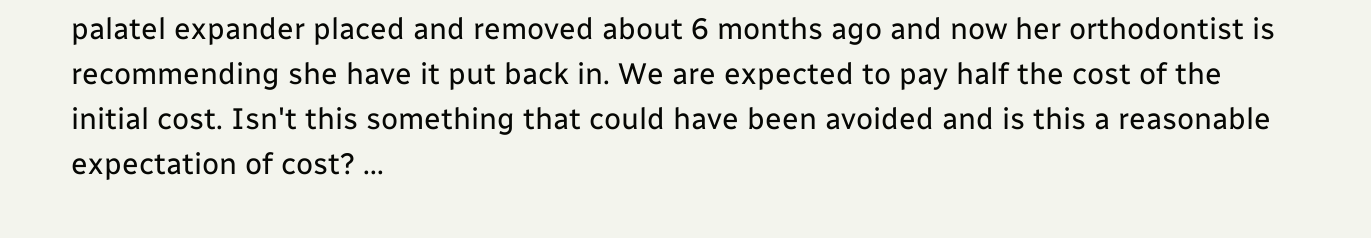palatel expander placed and removed about 6 months ago and now her orthodontist is recommending she have it put back in. We are expected to pay half the cost of the initial cost. Isn't this something that could have been avoided and is this a reasonable expectation of cost? ...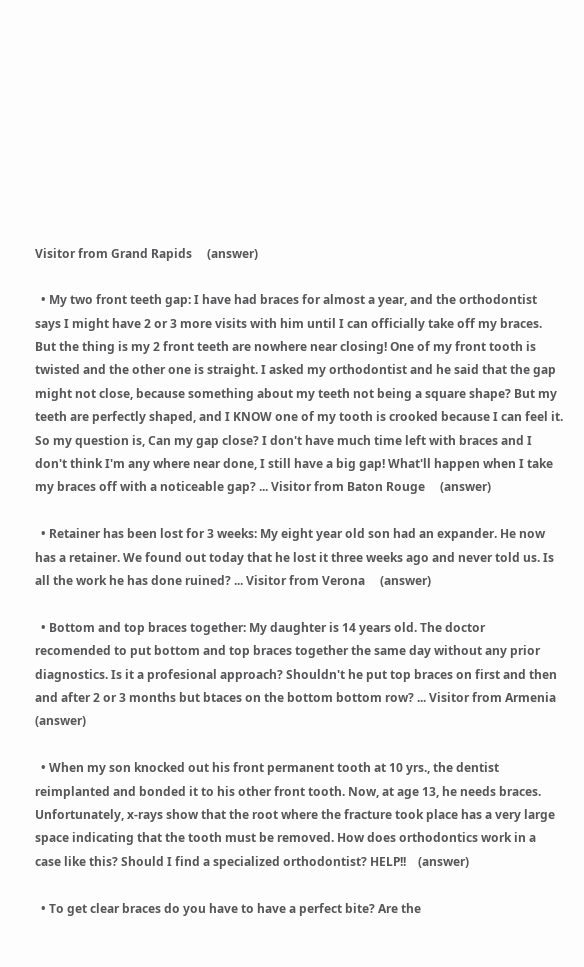Visitor from Grand Rapids     (answer)

  • My two front teeth gap: I have had braces for almost a year, and the orthodontist says I might have 2 or 3 more visits with him until I can officially take off my braces. But the thing is my 2 front teeth are nowhere near closing! One of my front tooth is twisted and the other one is straight. I asked my orthodontist and he said that the gap might not close, because something about my teeth not being a square shape? But my teeth are perfectly shaped, and I KNOW one of my tooth is crooked because I can feel it. So my question is, Can my gap close? I don't have much time left with braces and I don't think I'm any where near done, I still have a big gap! What'll happen when I take my braces off with a noticeable gap? ... Visitor from Baton Rouge     (answer)

  • Retainer has been lost for 3 weeks: My eight year old son had an expander. He now has a retainer. We found out today that he lost it three weeks ago and never told us. Is all the work he has done ruined? ... Visitor from Verona     (answer)

  • Bottom and top braces together: My daughter is 14 years old. The doctor recomended to put bottom and top braces together the same day without any prior diagnostics. Is it a profesional approach? Shouldn't he put top braces on first and then and after 2 or 3 months but btaces on the bottom bottom row? ... Visitor from Armenia     (answer)

  • When my son knocked out his front permanent tooth at 10 yrs., the dentist reimplanted and bonded it to his other front tooth. Now, at age 13, he needs braces. Unfortunately, x-rays show that the root where the fracture took place has a very large space indicating that the tooth must be removed. How does orthodontics work in a case like this? Should I find a specialized orthodontist? HELP!!    (answer)

  • To get clear braces do you have to have a perfect bite? Are the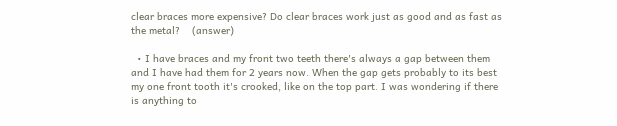clear braces more expensive? Do clear braces work just as good and as fast as the metal?    (answer)

  • I have braces and my front two teeth there's always a gap between them and I have had them for 2 years now. When the gap gets probably to its best my one front tooth it's crooked, like on the top part. I was wondering if there is anything to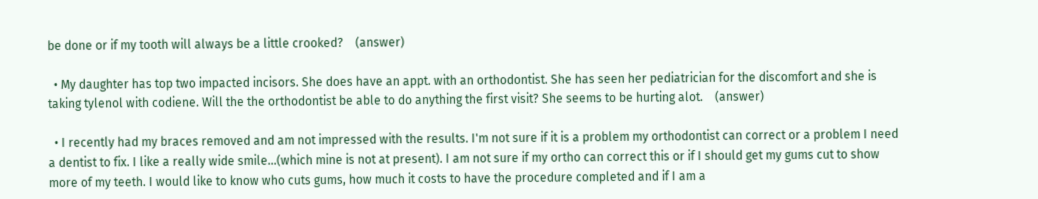be done or if my tooth will always be a little crooked?    (answer)

  • My daughter has top two impacted incisors. She does have an appt. with an orthodontist. She has seen her pediatrician for the discomfort and she is taking tylenol with codiene. Will the the orthodontist be able to do anything the first visit? She seems to be hurting alot.    (answer)

  • I recently had my braces removed and am not impressed with the results. I'm not sure if it is a problem my orthodontist can correct or a problem I need a dentist to fix. I like a really wide smile...(which mine is not at present). I am not sure if my ortho can correct this or if I should get my gums cut to show more of my teeth. I would like to know who cuts gums, how much it costs to have the procedure completed and if I am a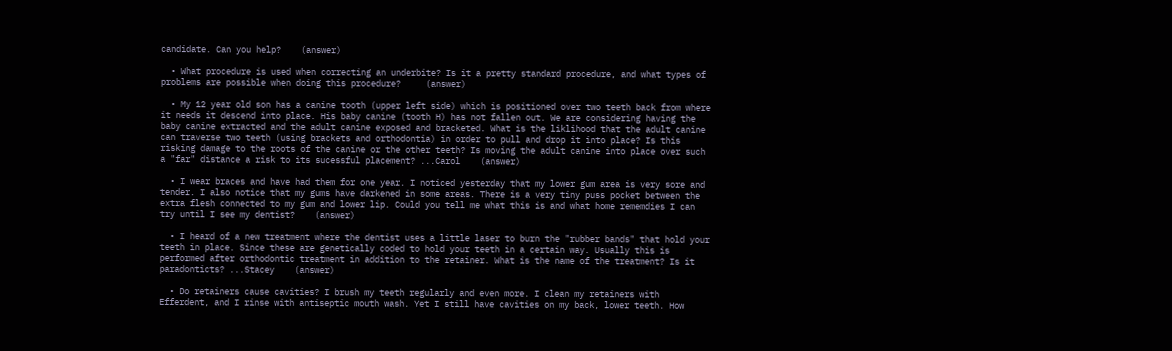candidate. Can you help?    (answer)

  • What procedure is used when correcting an underbite? Is it a pretty standard procedure, and what types of problems are possible when doing this procedure?     (answer)

  • My 12 year old son has a canine tooth (upper left side) which is positioned over two teeth back from where it needs it descend into place. His baby canine (tooth H) has not fallen out. We are considering having the baby canine extracted and the adult canine exposed and bracketed. What is the liklihood that the adult canine can traverse two teeth (using brackets and orthodontia) in order to pull and drop it into place? Is this risking damage to the roots of the canine or the other teeth? Is moving the adult canine into place over such a "far" distance a risk to its sucessful placement? ...Carol    (answer)

  • I wear braces and have had them for one year. I noticed yesterday that my lower gum area is very sore and tender. I also notice that my gums have darkened in some areas. There is a very tiny puss pocket between the extra flesh connected to my gum and lower lip. Could you tell me what this is and what home rememdies I can try until I see my dentist?    (answer)

  • I heard of a new treatment where the dentist uses a little laser to burn the "rubber bands" that hold your teeth in place. Since these are genetically coded to hold your teeth in a certain way. Usually this is performed after orthodontic treatment in addition to the retainer. What is the name of the treatment? Is it paradonticts? ...Stacey    (answer)

  • Do retainers cause cavities? I brush my teeth regularly and even more. I clean my retainers with Efferdent, and I rinse with antiseptic mouth wash. Yet I still have cavities on my back, lower teeth. How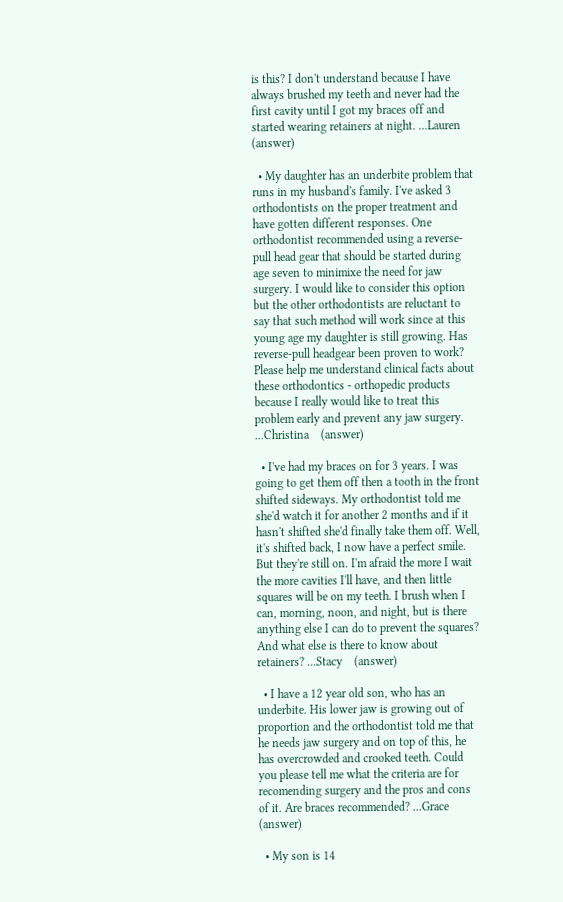is this? I don't understand because I have always brushed my teeth and never had the first cavity until I got my braces off and started wearing retainers at night. ...Lauren    (answer)

  • My daughter has an underbite problem that runs in my husband's family. I've asked 3 orthodontists on the proper treatment and have gotten different responses. One orthodontist recommended using a reverse-pull head gear that should be started during age seven to minimixe the need for jaw surgery. I would like to consider this option but the other orthodontists are reluctant to say that such method will work since at this young age my daughter is still growing. Has reverse-pull headgear been proven to work? Please help me understand clinical facts about these orthodontics - orthopedic products because I really would like to treat this problem early and prevent any jaw surgery. ...Christina    (answer)

  • I've had my braces on for 3 years. I was going to get them off then a tooth in the front shifted sideways. My orthodontist told me she'd watch it for another 2 months and if it hasn't shifted she'd finally take them off. Well, it's shifted back, I now have a perfect smile. But they're still on. I'm afraid the more I wait the more cavities I'll have, and then little squares will be on my teeth. I brush when I can, morning, noon, and night, but is there anything else I can do to prevent the squares? And what else is there to know about retainers? ...Stacy    (answer)

  • I have a 12 year old son, who has an underbite. His lower jaw is growing out of proportion and the orthodontist told me that he needs jaw surgery and on top of this, he has overcrowded and crooked teeth. Could you please tell me what the criteria are for recomending surgery and the pros and cons of it. Are braces recommended? ...Grace    (answer)

  • My son is 14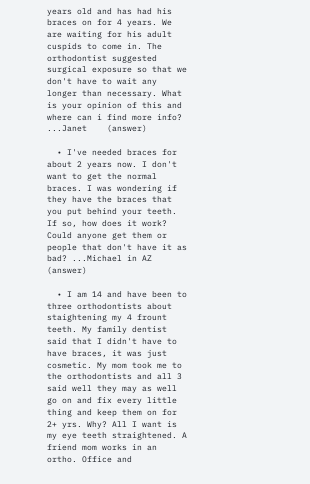years old and has had his braces on for 4 years. We are waiting for his adult cuspids to come in. The orthodontist suggested surgical exposure so that we don't have to wait any longer than necessary. What is your opinion of this and where can i find more info? ...Janet    (answer)

  • I've needed braces for about 2 years now. I don't want to get the normal braces. I was wondering if they have the braces that you put behind your teeth. If so, how does it work? Could anyone get them or people that don't have it as bad? ...Michael in AZ     (answer)

  • I am 14 and have been to three orthodontists about staightening my 4 frount teeth. My family dentist said that I didn't have to have braces, it was just cosmetic. My mom took me to the orthodontists and all 3 said well they may as well go on and fix every little thing and keep them on for 2+ yrs. Why? All I want is my eye teeth straightened. A friend mom works in an ortho. Office and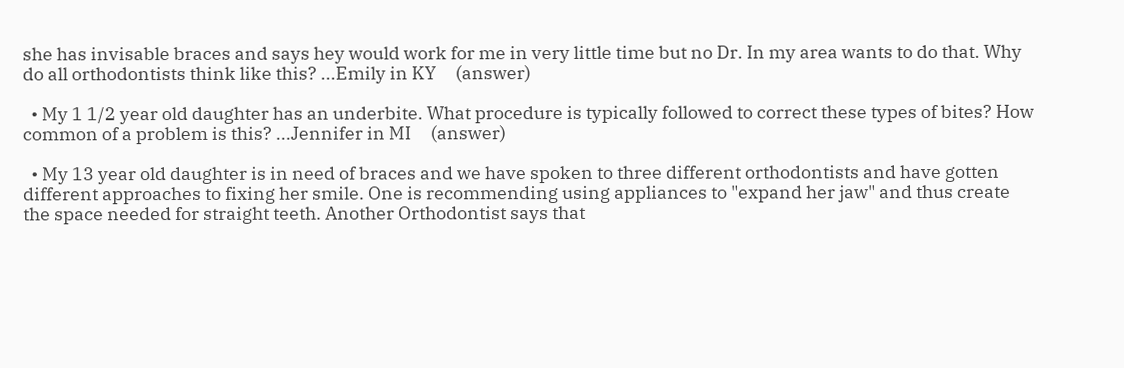she has invisable braces and says hey would work for me in very little time but no Dr. In my area wants to do that. Why do all orthodontists think like this? ...Emily in KY     (answer)

  • My 1 1/2 year old daughter has an underbite. What procedure is typically followed to correct these types of bites? How common of a problem is this? ...Jennifer in MI     (answer)

  • My 13 year old daughter is in need of braces and we have spoken to three different orthodontists and have gotten different approaches to fixing her smile. One is recommending using appliances to "expand her jaw" and thus create the space needed for straight teeth. Another Orthodontist says that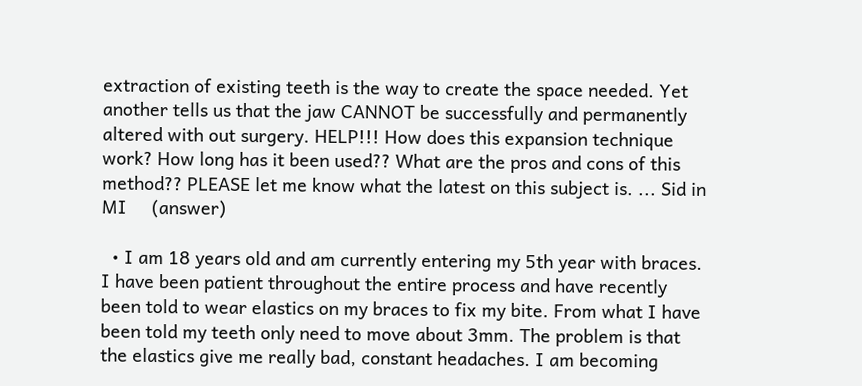extraction of existing teeth is the way to create the space needed. Yet another tells us that the jaw CANNOT be successfully and permanently altered with out surgery. HELP!!! How does this expansion technique work? How long has it been used?? What are the pros and cons of this method?? PLEASE let me know what the latest on this subject is. ... Sid in MI     (answer)

  • I am 18 years old and am currently entering my 5th year with braces. I have been patient throughout the entire process and have recently been told to wear elastics on my braces to fix my bite. From what I have been told my teeth only need to move about 3mm. The problem is that the elastics give me really bad, constant headaches. I am becoming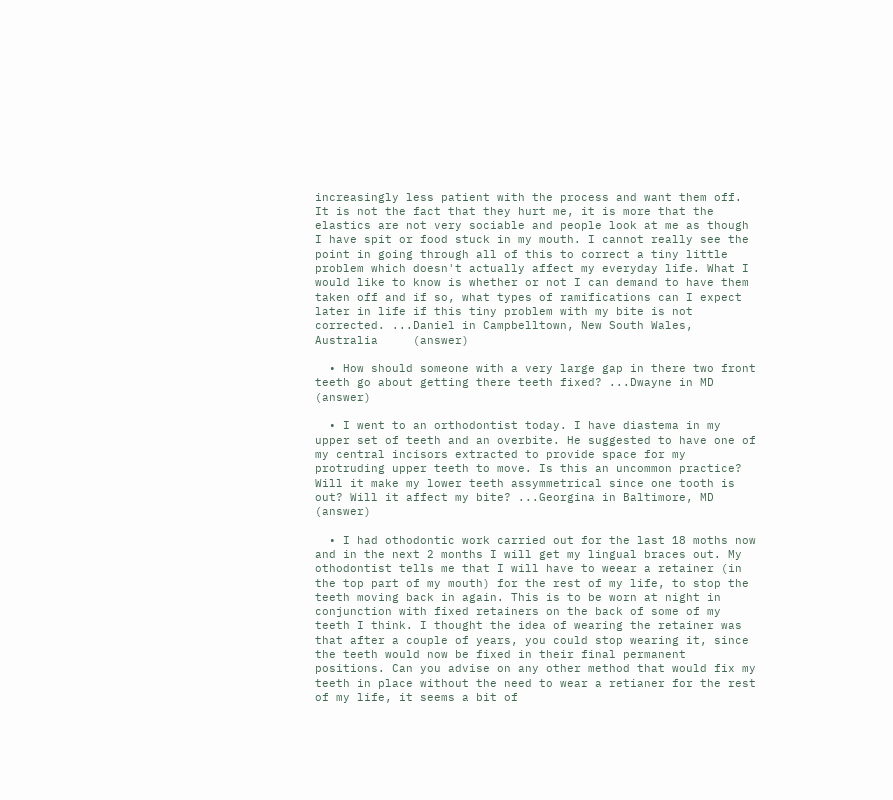increasingly less patient with the process and want them off. It is not the fact that they hurt me, it is more that the elastics are not very sociable and people look at me as though I have spit or food stuck in my mouth. I cannot really see the point in going through all of this to correct a tiny little problem which doesn't actually affect my everyday life. What I would like to know is whether or not I can demand to have them taken off and if so, what types of ramifications can I expect later in life if this tiny problem with my bite is not corrected. ...Daniel in Campbelltown, New South Wales, Australia     (answer)

  • How should someone with a very large gap in there two front teeth go about getting there teeth fixed? ...Dwayne in MD     (answer)

  • I went to an orthodontist today. I have diastema in my upper set of teeth and an overbite. He suggested to have one of my central incisors extracted to provide space for my protruding upper teeth to move. Is this an uncommon practice? Will it make my lower teeth assymmetrical since one tooth is out? Will it affect my bite? ...Georgina in Baltimore, MD     (answer)

  • I had othodontic work carried out for the last 18 moths now and in the next 2 months I will get my lingual braces out. My othodontist tells me that I will have to weear a retainer (in the top part of my mouth) for the rest of my life, to stop the teeth moving back in again. This is to be worn at night in conjunction with fixed retainers on the back of some of my teeth I think. I thought the idea of wearing the retainer was that after a couple of years, you could stop wearing it, since the teeth would now be fixed in their final permanent positions. Can you advise on any other method that would fix my teeth in place without the need to wear a retianer for the rest of my life, it seems a bit of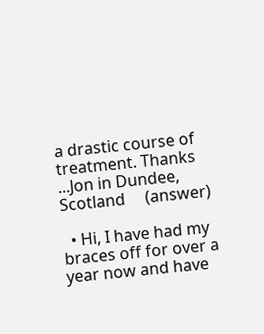a drastic course of treatment. Thanks ...Jon in Dundee, Scotland     (answer)

  • Hi, I have had my braces off for over a year now and have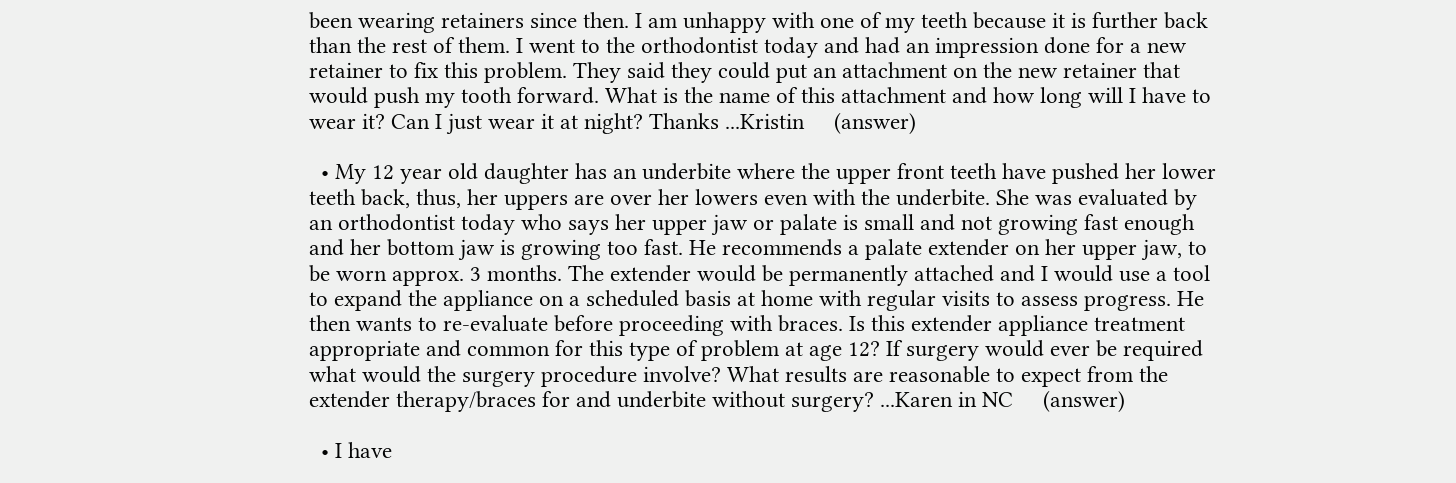been wearing retainers since then. I am unhappy with one of my teeth because it is further back than the rest of them. I went to the orthodontist today and had an impression done for a new retainer to fix this problem. They said they could put an attachment on the new retainer that would push my tooth forward. What is the name of this attachment and how long will I have to wear it? Can I just wear it at night? Thanks ...Kristin     (answer)

  • My 12 year old daughter has an underbite where the upper front teeth have pushed her lower teeth back, thus, her uppers are over her lowers even with the underbite. She was evaluated by an orthodontist today who says her upper jaw or palate is small and not growing fast enough and her bottom jaw is growing too fast. He recommends a palate extender on her upper jaw, to be worn approx. 3 months. The extender would be permanently attached and I would use a tool to expand the appliance on a scheduled basis at home with regular visits to assess progress. He then wants to re-evaluate before proceeding with braces. Is this extender appliance treatment appropriate and common for this type of problem at age 12? If surgery would ever be required what would the surgery procedure involve? What results are reasonable to expect from the extender therapy/braces for and underbite without surgery? ...Karen in NC     (answer)

  • I have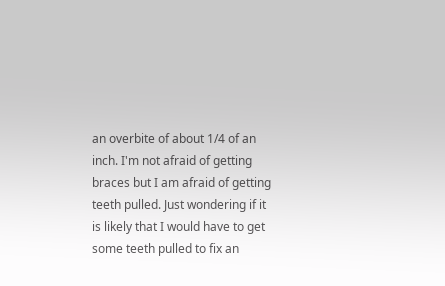an overbite of about 1/4 of an inch. I'm not afraid of getting braces but I am afraid of getting teeth pulled. Just wondering if it is likely that I would have to get some teeth pulled to fix an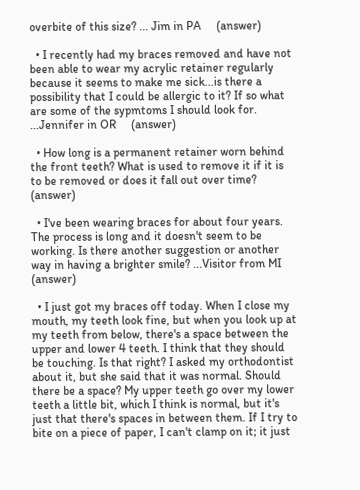overbite of this size? ... Jim in PA     (answer)

  • I recently had my braces removed and have not been able to wear my acrylic retainer regularly because it seems to make me sick...is there a possibility that I could be allergic to it? If so what are some of the sypmtoms I should look for. ...Jennifer in OR     (answer)

  • How long is a permanent retainer worn behind the front teeth? What is used to remove it if it is to be removed or does it fall out over time?     (answer)

  • I've been wearing braces for about four years. The process is long and it doesn't seem to be working. Is there another suggestion or another way in having a brighter smile? ...Visitor from MI     (answer)

  • I just got my braces off today. When I close my mouth, my teeth look fine, but when you look up at my teeth from below, there's a space between the upper and lower 4 teeth. I think that they should be touching. Is that right? I asked my orthodontist about it, but she said that it was normal. Should there be a space? My upper teeth go over my lower teeth a little bit, which I think is normal, but it's just that there's spaces in between them. If I try to bite on a piece of paper, I can't clamp on it; it just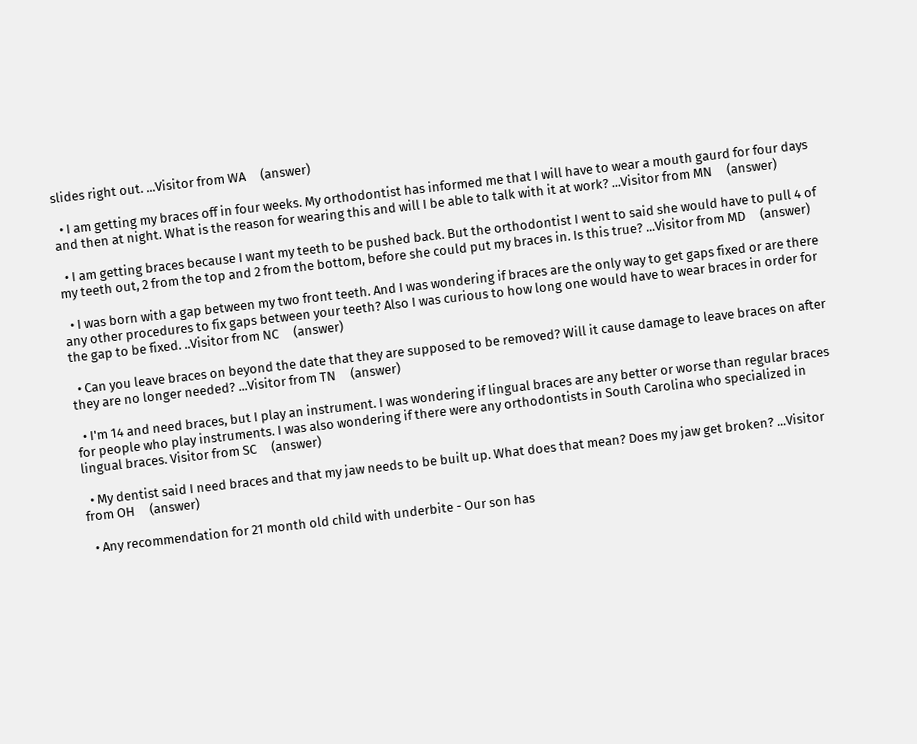slides right out. ...Visitor from WA     (answer)

  • I am getting my braces off in four weeks. My orthodontist has informed me that I will have to wear a mouth gaurd for four days and then at night. What is the reason for wearing this and will I be able to talk with it at work? ...Visitor from MN     (answer)

  • I am getting braces because I want my teeth to be pushed back. But the orthodontist I went to said she would have to pull 4 of my teeth out, 2 from the top and 2 from the bottom, before she could put my braces in. Is this true? ...Visitor from MD     (answer)

  • I was born with a gap between my two front teeth. And I was wondering if braces are the only way to get gaps fixed or are there any other procedures to fix gaps between your teeth? Also I was curious to how long one would have to wear braces in order for the gap to be fixed. ..Visitor from NC     (answer)

  • Can you leave braces on beyond the date that they are supposed to be removed? Will it cause damage to leave braces on after they are no longer needed? ...Visitor from TN     (answer)

  • I'm 14 and need braces, but I play an instrument. I was wondering if lingual braces are any better or worse than regular braces for people who play instruments. I was also wondering if there were any orthodontists in South Carolina who specialized in lingual braces. Visitor from SC     (answer)

  • My dentist said I need braces and that my jaw needs to be built up. What does that mean? Does my jaw get broken? ...Visitor from OH     (answer)

  • Any recommendation for 21 month old child with underbite - Our son has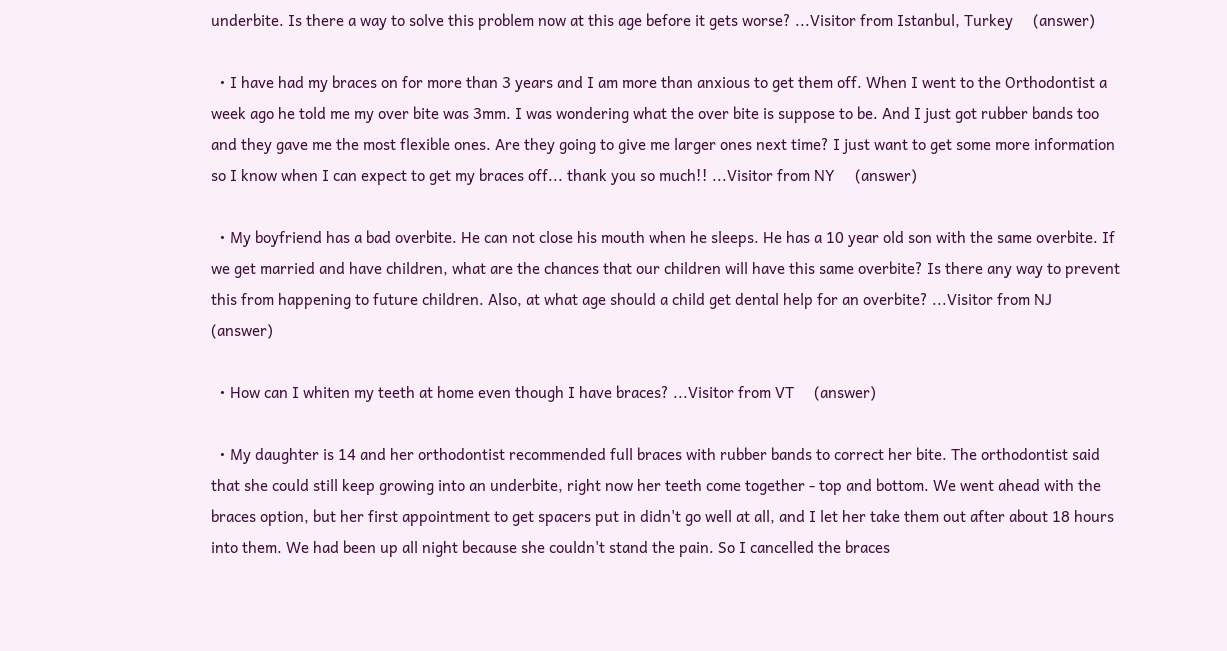underbite. Is there a way to solve this problem now at this age before it gets worse? ...Visitor from Istanbul, Turkey     (answer)

  • I have had my braces on for more than 3 years and I am more than anxious to get them off. When I went to the Orthodontist a week ago he told me my over bite was 3mm. I was wondering what the over bite is suppose to be. And I just got rubber bands too and they gave me the most flexible ones. Are they going to give me larger ones next time? I just want to get some more information so I know when I can expect to get my braces off... thank you so much!! ...Visitor from NY     (answer)

  • My boyfriend has a bad overbite. He can not close his mouth when he sleeps. He has a 10 year old son with the same overbite. If we get married and have children, what are the chances that our children will have this same overbite? Is there any way to prevent this from happening to future children. Also, at what age should a child get dental help for an overbite? ...Visitor from NJ     (answer)

  • How can I whiten my teeth at home even though I have braces? ...Visitor from VT     (answer)

  • My daughter is 14 and her orthodontist recommended full braces with rubber bands to correct her bite. The orthodontist said that she could still keep growing into an underbite, right now her teeth come together - top and bottom. We went ahead with the braces option, but her first appointment to get spacers put in didn't go well at all, and I let her take them out after about 18 hours into them. We had been up all night because she couldn't stand the pain. So I cancelled the braces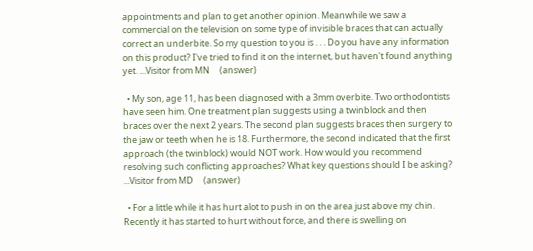appointments and plan to get another opinion. Meanwhile we saw a commercial on the television on some type of invisible braces that can actually correct an underbite. So my question to you is . . . Do you have any information on this product? I've tried to find it on the internet, but haven't found anything yet. ...Visitor from MN     (answer)

  • My son, age 11, has been diagnosed with a 3mm overbite. Two orthodontists have seen him. One treatment plan suggests using a twinblock and then braces over the next 2 years. The second plan suggests braces then surgery to the jaw or teeth when he is 18. Furthermore, the second indicated that the first approach (the twinblock) would NOT work. How would you recommend resolving such conflicting approaches? What key questions should I be asking? ...Visitor from MD     (answer)

  • For a little while it has hurt alot to push in on the area just above my chin. Recently it has started to hurt without force, and there is swelling on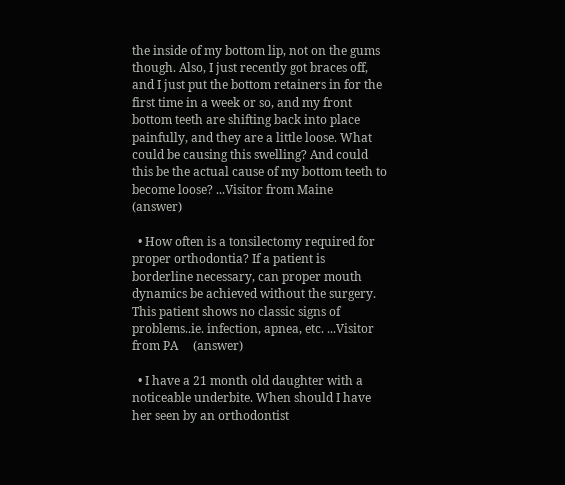the inside of my bottom lip, not on the gums though. Also, I just recently got braces off, and I just put the bottom retainers in for the first time in a week or so, and my front bottom teeth are shifting back into place painfully, and they are a little loose. What could be causing this swelling? And could this be the actual cause of my bottom teeth to become loose? ...Visitor from Maine     (answer)

  • How often is a tonsilectomy required for proper orthodontia? If a patient is borderline necessary, can proper mouth dynamics be achieved without the surgery. This patient shows no classic signs of problems..ie. infection, apnea, etc. ...Visitor from PA     (answer)

  • I have a 21 month old daughter with a noticeable underbite. When should I have her seen by an orthodontist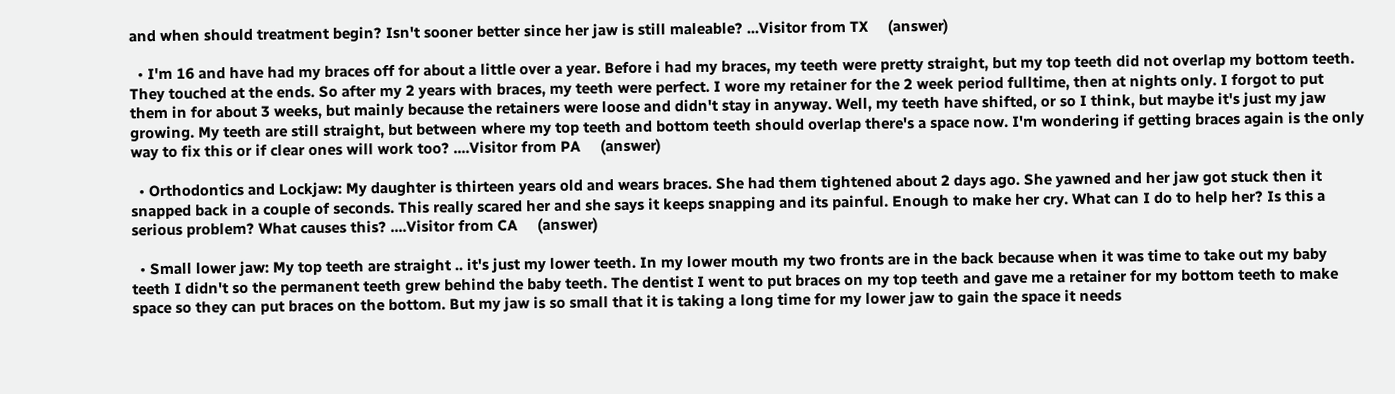and when should treatment begin? Isn't sooner better since her jaw is still maleable? ...Visitor from TX     (answer)

  • I'm 16 and have had my braces off for about a little over a year. Before i had my braces, my teeth were pretty straight, but my top teeth did not overlap my bottom teeth. They touched at the ends. So after my 2 years with braces, my teeth were perfect. I wore my retainer for the 2 week period fulltime, then at nights only. I forgot to put them in for about 3 weeks, but mainly because the retainers were loose and didn't stay in anyway. Well, my teeth have shifted, or so I think, but maybe it's just my jaw growing. My teeth are still straight, but between where my top teeth and bottom teeth should overlap there's a space now. I'm wondering if getting braces again is the only way to fix this or if clear ones will work too? ....Visitor from PA     (answer)

  • Orthodontics and Lockjaw: My daughter is thirteen years old and wears braces. She had them tightened about 2 days ago. She yawned and her jaw got stuck then it snapped back in a couple of seconds. This really scared her and she says it keeps snapping and its painful. Enough to make her cry. What can I do to help her? Is this a serious problem? What causes this? ....Visitor from CA     (answer)

  • Small lower jaw: My top teeth are straight .. it's just my lower teeth. In my lower mouth my two fronts are in the back because when it was time to take out my baby teeth I didn't so the permanent teeth grew behind the baby teeth. The dentist I went to put braces on my top teeth and gave me a retainer for my bottom teeth to make space so they can put braces on the bottom. But my jaw is so small that it is taking a long time for my lower jaw to gain the space it needs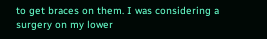to get braces on them. I was considering a surgery on my lower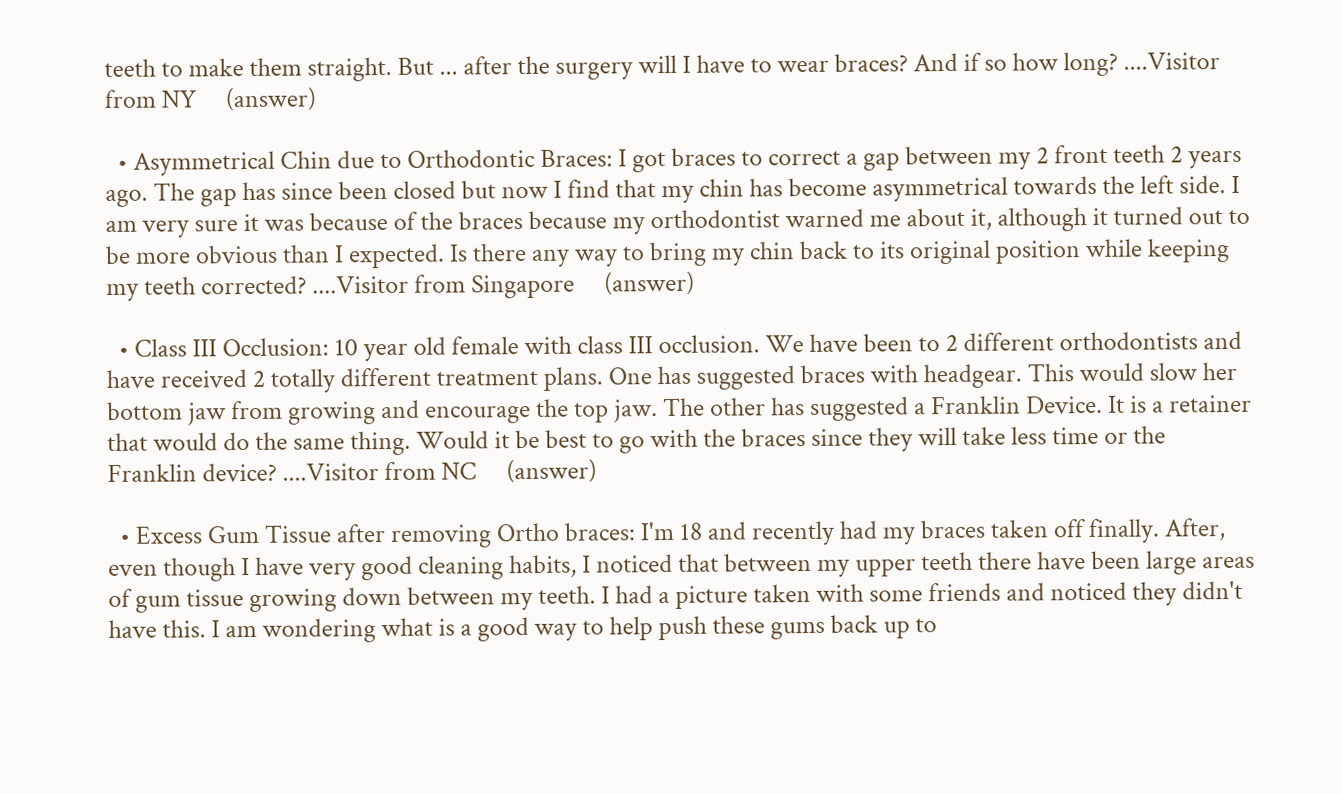teeth to make them straight. But ... after the surgery will I have to wear braces? And if so how long? ....Visitor from NY     (answer)

  • Asymmetrical Chin due to Orthodontic Braces: I got braces to correct a gap between my 2 front teeth 2 years ago. The gap has since been closed but now I find that my chin has become asymmetrical towards the left side. I am very sure it was because of the braces because my orthodontist warned me about it, although it turned out to be more obvious than I expected. Is there any way to bring my chin back to its original position while keeping my teeth corrected? ....Visitor from Singapore     (answer)

  • Class III Occlusion: 10 year old female with class III occlusion. We have been to 2 different orthodontists and have received 2 totally different treatment plans. One has suggested braces with headgear. This would slow her bottom jaw from growing and encourage the top jaw. The other has suggested a Franklin Device. It is a retainer that would do the same thing. Would it be best to go with the braces since they will take less time or the Franklin device? ....Visitor from NC     (answer)

  • Excess Gum Tissue after removing Ortho braces: I'm 18 and recently had my braces taken off finally. After, even though I have very good cleaning habits, I noticed that between my upper teeth there have been large areas of gum tissue growing down between my teeth. I had a picture taken with some friends and noticed they didn't have this. I am wondering what is a good way to help push these gums back up to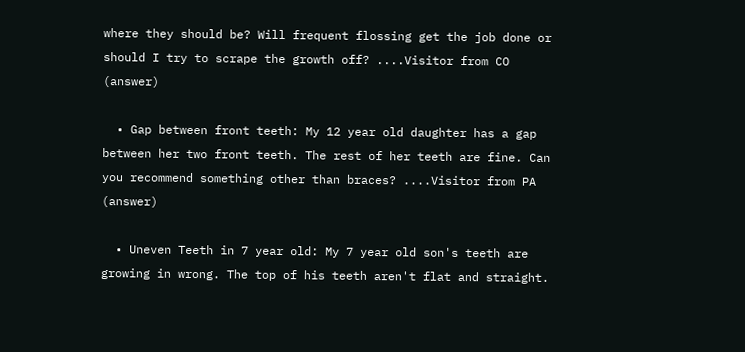where they should be? Will frequent flossing get the job done or should I try to scrape the growth off? ....Visitor from CO     (answer)

  • Gap between front teeth: My 12 year old daughter has a gap between her two front teeth. The rest of her teeth are fine. Can you recommend something other than braces? ....Visitor from PA     (answer)

  • Uneven Teeth in 7 year old: My 7 year old son's teeth are growing in wrong. The top of his teeth aren't flat and straight.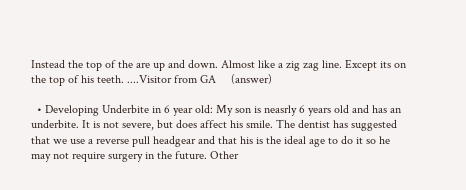Instead the top of the are up and down. Almost like a zig zag line. Except its on the top of his teeth. ....Visitor from GA     (answer)

  • Developing Underbite in 6 year old: My son is neasrly 6 years old and has an underbite. It is not severe, but does affect his smile. The dentist has suggested that we use a reverse pull headgear and that his is the ideal age to do it so he may not require surgery in the future. Other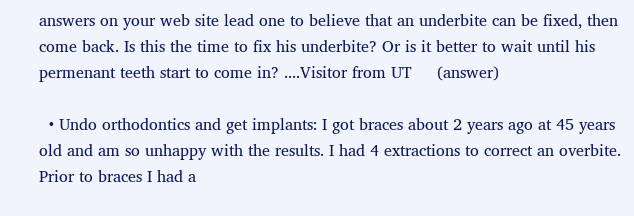answers on your web site lead one to believe that an underbite can be fixed, then come back. Is this the time to fix his underbite? Or is it better to wait until his permenant teeth start to come in? ....Visitor from UT     (answer)

  • Undo orthodontics and get implants: I got braces about 2 years ago at 45 years old and am so unhappy with the results. I had 4 extractions to correct an overbite. Prior to braces I had a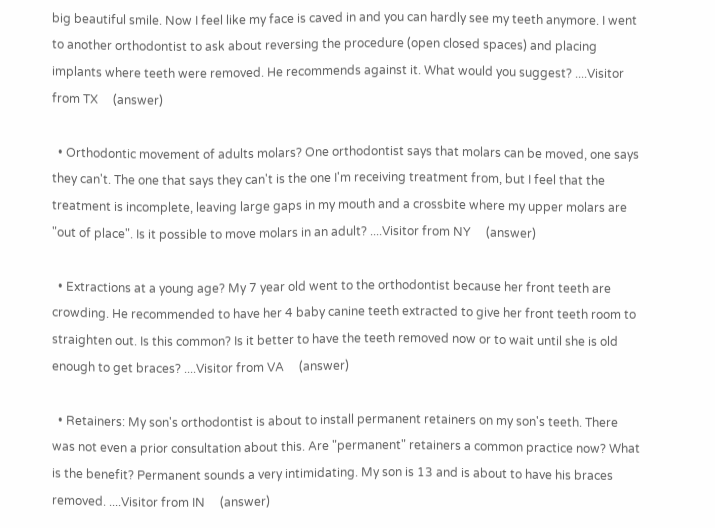big beautiful smile. Now I feel like my face is caved in and you can hardly see my teeth anymore. I went to another orthodontist to ask about reversing the procedure (open closed spaces) and placing implants where teeth were removed. He recommends against it. What would you suggest? ....Visitor from TX     (answer)

  • Orthodontic movement of adults molars? One orthodontist says that molars can be moved, one says they can't. The one that says they can't is the one I'm receiving treatment from, but I feel that the treatment is incomplete, leaving large gaps in my mouth and a crossbite where my upper molars are "out of place". Is it possible to move molars in an adult? ....Visitor from NY     (answer)

  • Extractions at a young age? My 7 year old went to the orthodontist because her front teeth are crowding. He recommended to have her 4 baby canine teeth extracted to give her front teeth room to straighten out. Is this common? Is it better to have the teeth removed now or to wait until she is old enough to get braces? ....Visitor from VA     (answer)

  • Retainers: My son's orthodontist is about to install permanent retainers on my son's teeth. There was not even a prior consultation about this. Are "permanent" retainers a common practice now? What is the benefit? Permanent sounds a very intimidating. My son is 13 and is about to have his braces removed. ....Visitor from IN     (answer)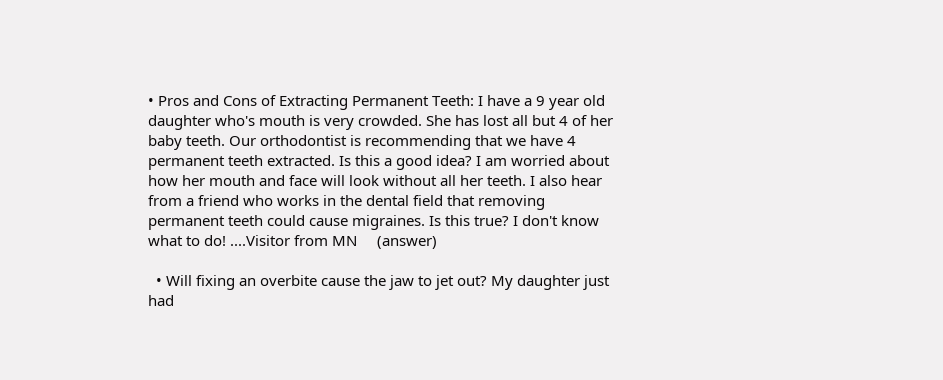• Pros and Cons of Extracting Permanent Teeth: I have a 9 year old daughter who's mouth is very crowded. She has lost all but 4 of her baby teeth. Our orthodontist is recommending that we have 4 permanent teeth extracted. Is this a good idea? I am worried about how her mouth and face will look without all her teeth. I also hear from a friend who works in the dental field that removing permanent teeth could cause migraines. Is this true? I don't know what to do! ....Visitor from MN     (answer)

  • Will fixing an overbite cause the jaw to jet out? My daughter just had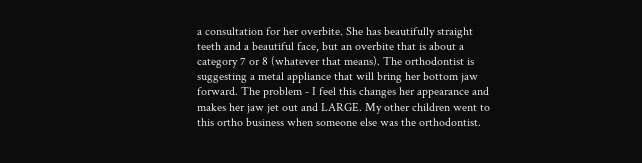a consultation for her overbite. She has beautifully straight teeth and a beautiful face, but an overbite that is about a category 7 or 8 (whatever that means). The orthodontist is suggesting a metal appliance that will bring her bottom jaw forward. The problem - I feel this changes her appearance and makes her jaw jet out and LARGE. My other children went to this ortho business when someone else was the orthodontist.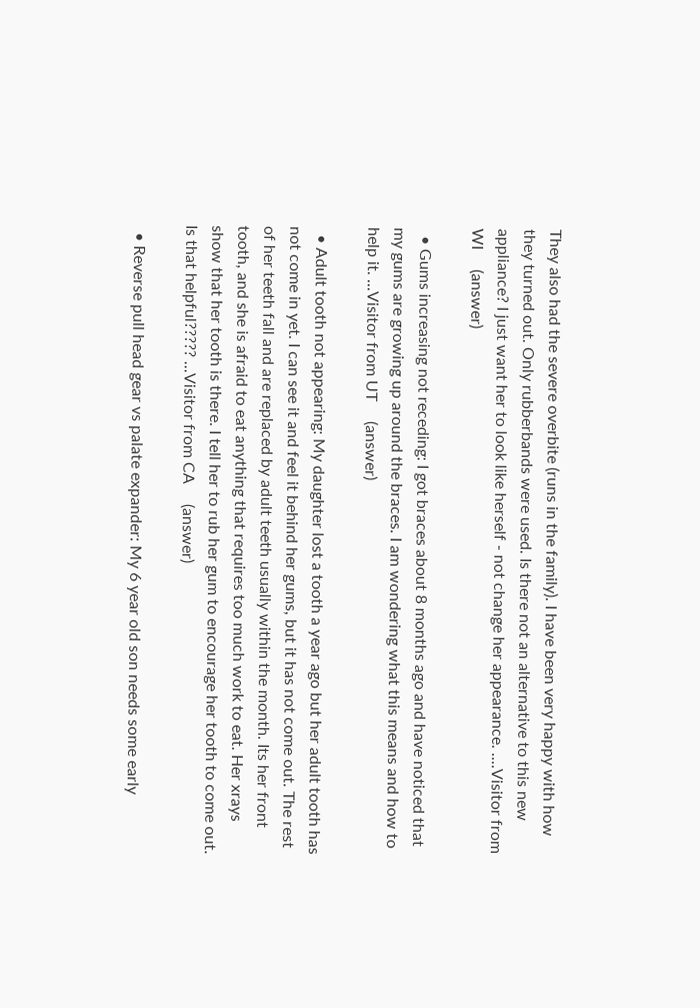They also had the severe overbite (runs in the family). I have been very happy with how they turned out. Only rubberbands were used. Is there not an alternative to this new appliance? I just want her to look like herself - not change her appearance. ....Visitor from WI     (answer)

  • Gums increasing not receding: I got braces about 8 months ago and have noticed that my gums are growing up around the braces. I am wondering what this means and how to help it. ...Visitor from UT     (answer)

  • Adult tooth not appearing: My daughter lost a tooth a year ago but her adult tooth has not come in yet. I can see it and feel it behind her gums, but it has not come out. The rest of her teeth fall and are replaced by adult teeth usually within the month. Its her front tooth, and she is afraid to eat anything that requires too much work to eat. Her xrays show that her tooth is there. I tell her to rub her gum to encourage her tooth to come out. Is that helpful????? ...Visitor from CA     (answer)

  • Reverse pull head gear vs palate expander: My 6 year old son needs some early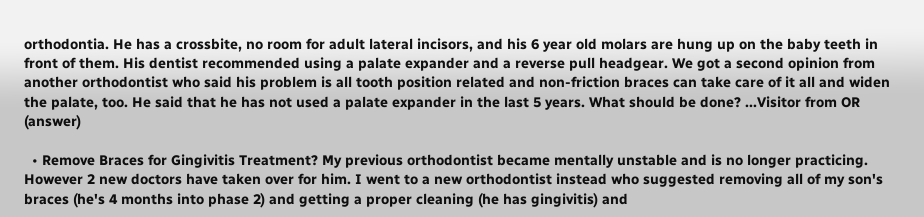orthodontia. He has a crossbite, no room for adult lateral incisors, and his 6 year old molars are hung up on the baby teeth in front of them. His dentist recommended using a palate expander and a reverse pull headgear. We got a second opinion from another orthodontist who said his problem is all tooth position related and non-friction braces can take care of it all and widen the palate, too. He said that he has not used a palate expander in the last 5 years. What should be done? ...Visitor from OR     (answer)

  • Remove Braces for Gingivitis Treatment? My previous orthodontist became mentally unstable and is no longer practicing. However 2 new doctors have taken over for him. I went to a new orthodontist instead who suggested removing all of my son's braces (he's 4 months into phase 2) and getting a proper cleaning (he has gingivitis) and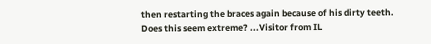then restarting the braces again because of his dirty teeth. Does this seem extreme? ...Visitor from IL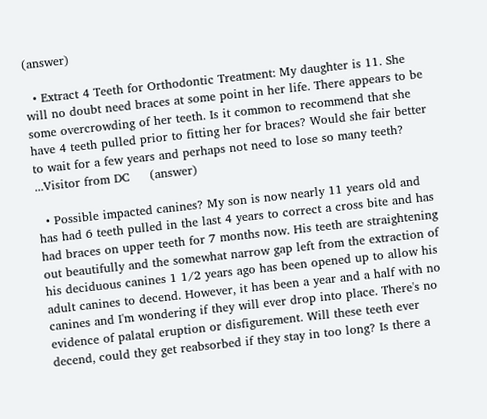(answer)

  • Extract 4 Teeth for Orthodontic Treatment: My daughter is 11. She will no doubt need braces at some point in her life. There appears to be some overcrowding of her teeth. Is it common to recommend that she have 4 teeth pulled prior to fitting her for braces? Would she fair better to wait for a few years and perhaps not need to lose so many teeth? ...Visitor from DC     (answer)

  • Possible impacted canines? My son is now nearly 11 years old and has had 6 teeth pulled in the last 4 years to correct a cross bite and has had braces on upper teeth for 7 months now. His teeth are straightening out beautifully and the somewhat narrow gap left from the extraction of his deciduous canines 1 1/2 years ago has been opened up to allow his adult canines to decend. However, it has been a year and a half with no canines and I'm wondering if they will ever drop into place. There's no evidence of palatal eruption or disfigurement. Will these teeth ever decend, could they get reabsorbed if they stay in too long? Is there a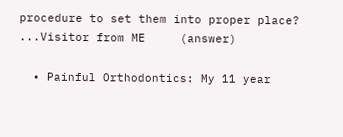procedure to set them into proper place? ...Visitor from ME     (answer)

  • Painful Orthodontics: My 11 year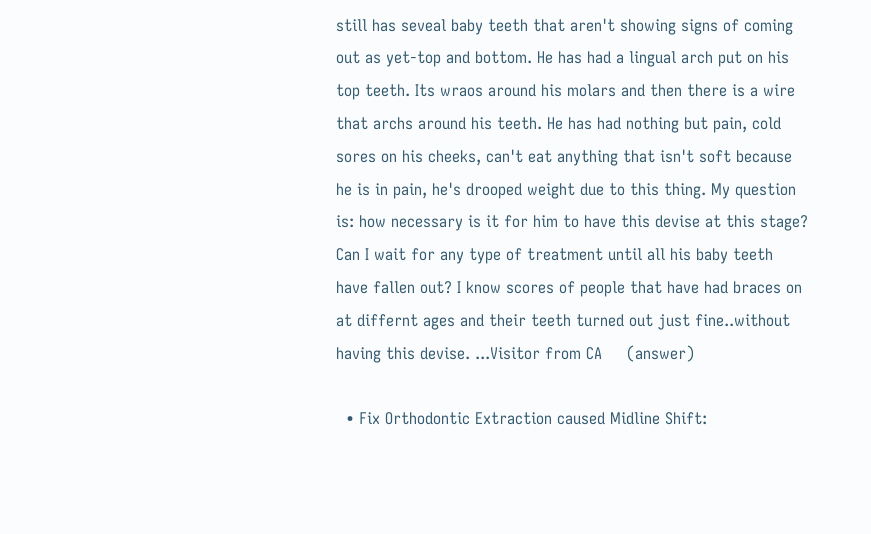still has seveal baby teeth that aren't showing signs of coming out as yet-top and bottom. He has had a lingual arch put on his top teeth. Its wraos around his molars and then there is a wire that archs around his teeth. He has had nothing but pain, cold sores on his cheeks, can't eat anything that isn't soft because he is in pain, he's drooped weight due to this thing. My question is: how necessary is it for him to have this devise at this stage? Can I wait for any type of treatment until all his baby teeth have fallen out? I know scores of people that have had braces on at differnt ages and their teeth turned out just fine..without having this devise. ...Visitor from CA     (answer)

  • Fix Orthodontic Extraction caused Midline Shift: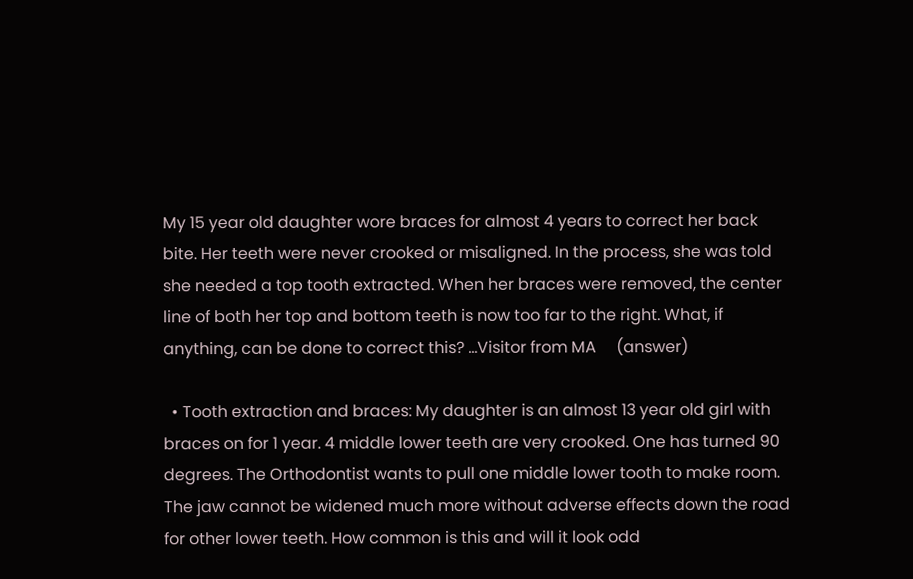My 15 year old daughter wore braces for almost 4 years to correct her back bite. Her teeth were never crooked or misaligned. In the process, she was told she needed a top tooth extracted. When her braces were removed, the center line of both her top and bottom teeth is now too far to the right. What, if anything, can be done to correct this? ...Visitor from MA     (answer)

  • Tooth extraction and braces: My daughter is an almost 13 year old girl with braces on for 1 year. 4 middle lower teeth are very crooked. One has turned 90 degrees. The Orthodontist wants to pull one middle lower tooth to make room. The jaw cannot be widened much more without adverse effects down the road for other lower teeth. How common is this and will it look odd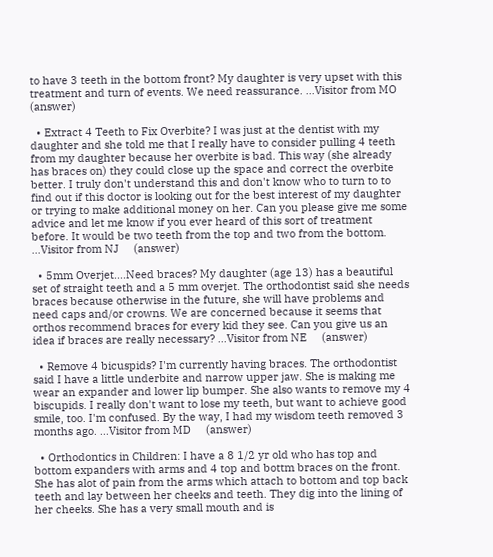to have 3 teeth in the bottom front? My daughter is very upset with this treatment and turn of events. We need reassurance. ...Visitor from MO     (answer)

  • Extract 4 Teeth to Fix Overbite? I was just at the dentist with my daughter and she told me that I really have to consider pulling 4 teeth from my daughter because her overbite is bad. This way (she already has braces on) they could close up the space and correct the overbite better. I truly don't understand this and don't know who to turn to to find out if this doctor is looking out for the best interest of my daughter or trying to make additional money on her. Can you please give me some advice and let me know if you ever heard of this sort of treatment before. It would be two teeth from the top and two from the bottom. ...Visitor from NJ     (answer)

  • 5mm Overjet....Need braces? My daughter (age 13) has a beautiful set of straight teeth and a 5 mm overjet. The orthodontist said she needs braces because otherwise in the future, she will have problems and need caps and/or crowns. We are concerned because it seems that orthos recommend braces for every kid they see. Can you give us an idea if braces are really necessary? ...Visitor from NE     (answer)

  • Remove 4 bicuspids? I'm currently having braces. The orthodontist said I have a little underbite and narrow upper jaw. She is making me wear an expander and lower lip bumper. She also wants to remove my 4 biscupids. I really don't want to lose my teeth, but want to achieve good smile, too. I'm confused. By the way, I had my wisdom teeth removed 3 months ago. ...Visitor from MD     (answer)

  • Orthodontics in Children: I have a 8 1/2 yr old who has top and bottom expanders with arms and 4 top and bottm braces on the front. She has alot of pain from the arms which attach to bottom and top back teeth and lay between her cheeks and teeth. They dig into the lining of her cheeks. She has a very small mouth and is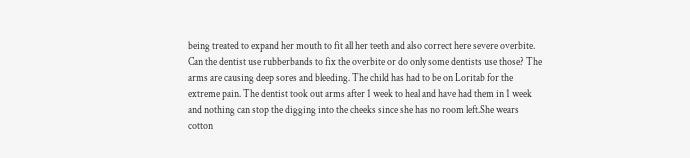being treated to expand her mouth to fit all her teeth and also correct here severe overbite. Can the dentist use rubberbands to fix the overbite or do only some dentists use those? The arms are causing deep sores and bleeding. The child has had to be on Loritab for the extreme pain. The dentist took out arms after 1 week to heal and have had them in 1 week and nothing can stop the digging into the cheeks since she has no room left.She wears cotton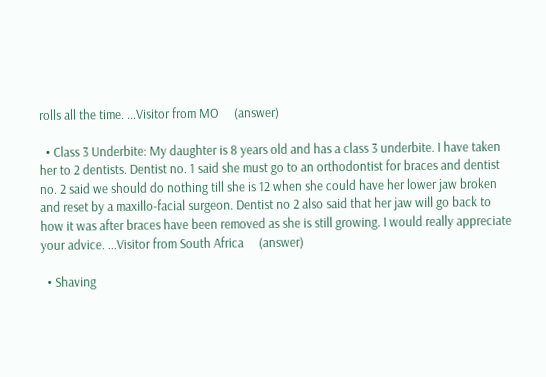rolls all the time. ...Visitor from MO     (answer)

  • Class 3 Underbite: My daughter is 8 years old and has a class 3 underbite. I have taken her to 2 dentists. Dentist no. 1 said she must go to an orthodontist for braces and dentist no. 2 said we should do nothing till she is 12 when she could have her lower jaw broken and reset by a maxillo-facial surgeon. Dentist no 2 also said that her jaw will go back to how it was after braces have been removed as she is still growing. I would really appreciate your advice. ...Visitor from South Africa     (answer)

  • Shaving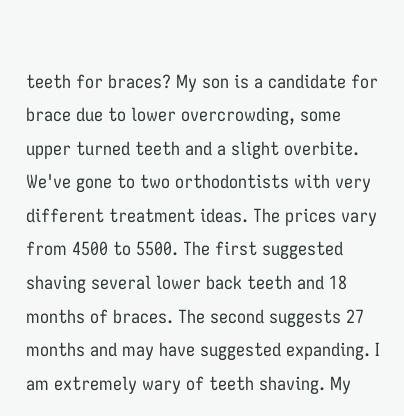teeth for braces? My son is a candidate for brace due to lower overcrowding, some upper turned teeth and a slight overbite. We've gone to two orthodontists with very different treatment ideas. The prices vary from 4500 to 5500. The first suggested shaving several lower back teeth and 18 months of braces. The second suggests 27 months and may have suggested expanding. I am extremely wary of teeth shaving. My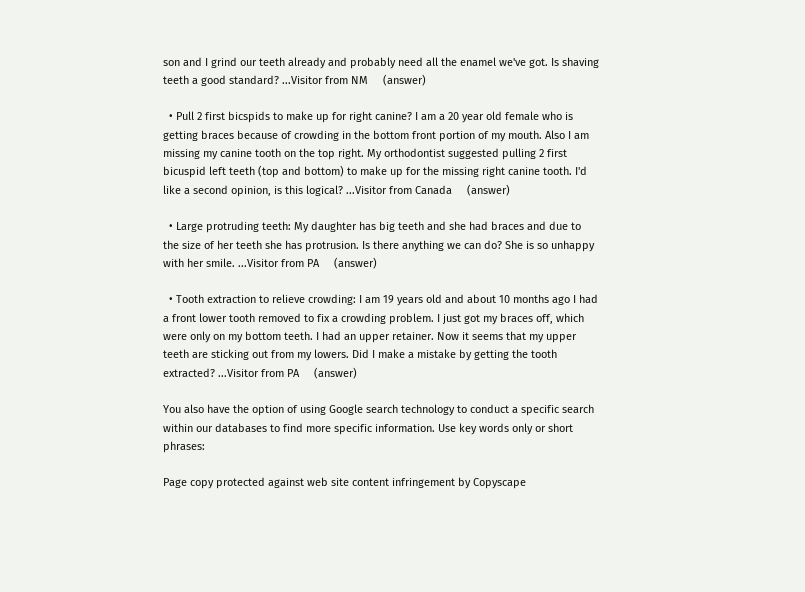son and I grind our teeth already and probably need all the enamel we've got. Is shaving teeth a good standard? ...Visitor from NM     (answer)

  • Pull 2 first bicspids to make up for right canine? I am a 20 year old female who is getting braces because of crowding in the bottom front portion of my mouth. Also I am missing my canine tooth on the top right. My orthodontist suggested pulling 2 first bicuspid left teeth (top and bottom) to make up for the missing right canine tooth. I'd like a second opinion, is this logical? ...Visitor from Canada     (answer)

  • Large protruding teeth: My daughter has big teeth and she had braces and due to the size of her teeth she has protrusion. Is there anything we can do? She is so unhappy with her smile. ...Visitor from PA     (answer)

  • Tooth extraction to relieve crowding: I am 19 years old and about 10 months ago I had a front lower tooth removed to fix a crowding problem. I just got my braces off, which were only on my bottom teeth. I had an upper retainer. Now it seems that my upper teeth are sticking out from my lowers. Did I make a mistake by getting the tooth extracted? ...Visitor from PA     (answer)

You also have the option of using Google search technology to conduct a specific search within our databases to find more specific information. Use key words only or short phrases:

Page copy protected against web site content infringement by Copyscape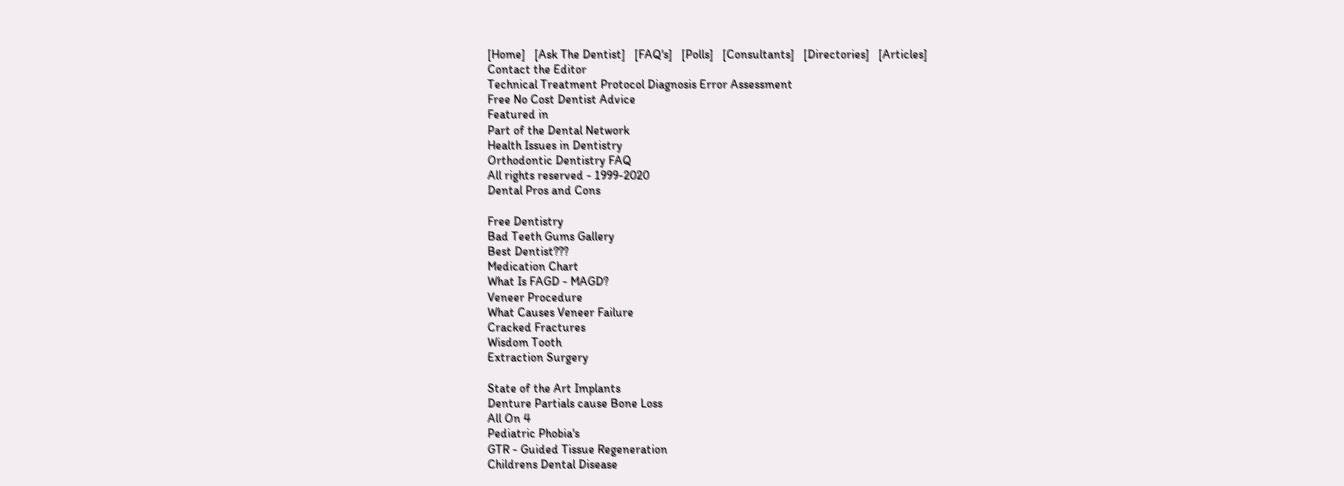[Home]   [Ask The Dentist]   [FAQ's]   [Polls]   [Consultants]   [Directories]   [Articles]
Contact the Editor
Technical Treatment Protocol Diagnosis Error Assessment
Free No Cost Dentist Advice
Featured in
Part of the Dental Network
Health Issues in Dentistry
Orthodontic Dentistry FAQ
All rights reserved - 1999-2020
Dental Pros and Cons

Free Dentistry
Bad Teeth Gums Gallery
Best Dentist???
Medication Chart
What Is FAGD - MAGD?
Veneer Procedure
What Causes Veneer Failure
Cracked Fractures
Wisdom Tooth
Extraction Surgery

State of the Art Implants
Denture Partials cause Bone Loss
All On 4
Pediatric Phobia's
GTR - Guided Tissue Regeneration
Childrens Dental Disease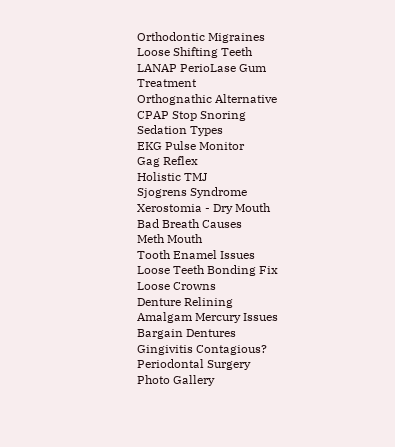Orthodontic Migraines
Loose Shifting Teeth
LANAP PerioLase Gum Treatment
Orthognathic Alternative
CPAP Stop Snoring
Sedation Types
EKG Pulse Monitor
Gag Reflex
Holistic TMJ
Sjogrens Syndrome
Xerostomia - Dry Mouth
Bad Breath Causes
Meth Mouth
Tooth Enamel Issues
Loose Teeth Bonding Fix
Loose Crowns
Denture Relining
Amalgam Mercury Issues
Bargain Dentures
Gingivitis Contagious?
Periodontal Surgery
Photo Gallery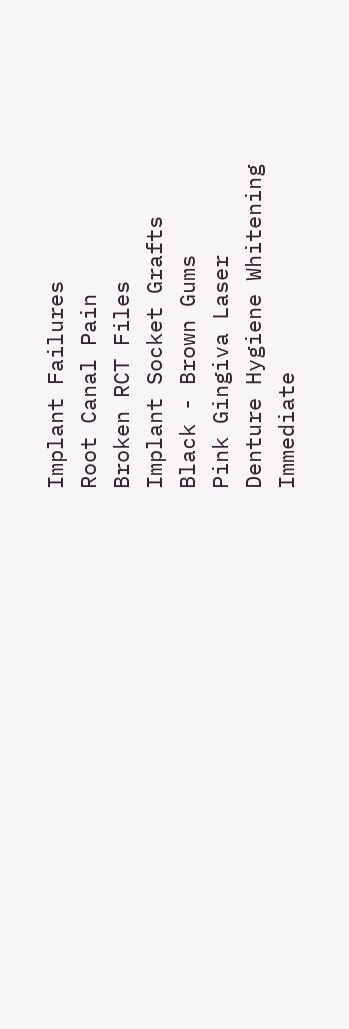Implant Failures
Root Canal Pain
Broken RCT Files
Implant Socket Grafts
Black - Brown Gums
Pink Gingiva Laser
Denture Hygiene Whitening
Immediate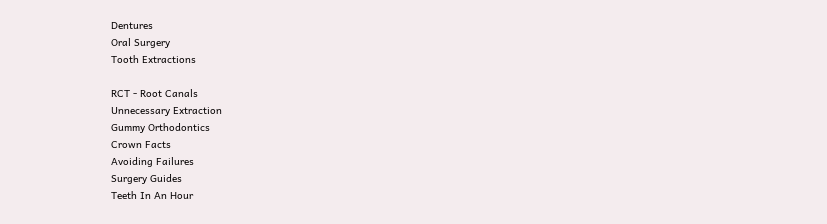Dentures
Oral Surgery
Tooth Extractions

RCT - Root Canals
Unnecessary Extraction
Gummy Orthodontics
Crown Facts
Avoiding Failures
Surgery Guides
Teeth In An Hour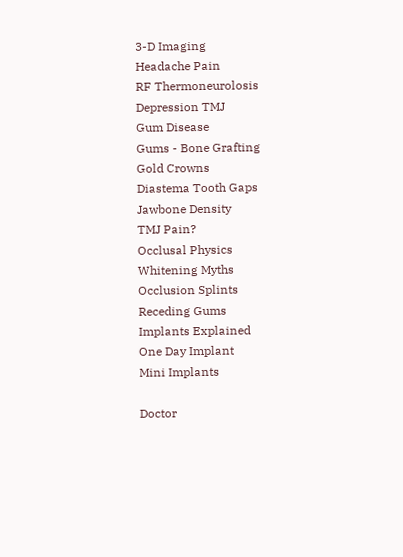3-D Imaging
Headache Pain
RF Thermoneurolosis
Depression TMJ
Gum Disease
Gums - Bone Grafting
Gold Crowns
Diastema Tooth Gaps
Jawbone Density
TMJ Pain?
Occlusal Physics
Whitening Myths
Occlusion Splints
Receding Gums
Implants Explained
One Day Implant
Mini Implants

Doctor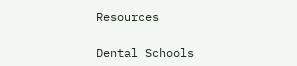Resources

Dental Schools